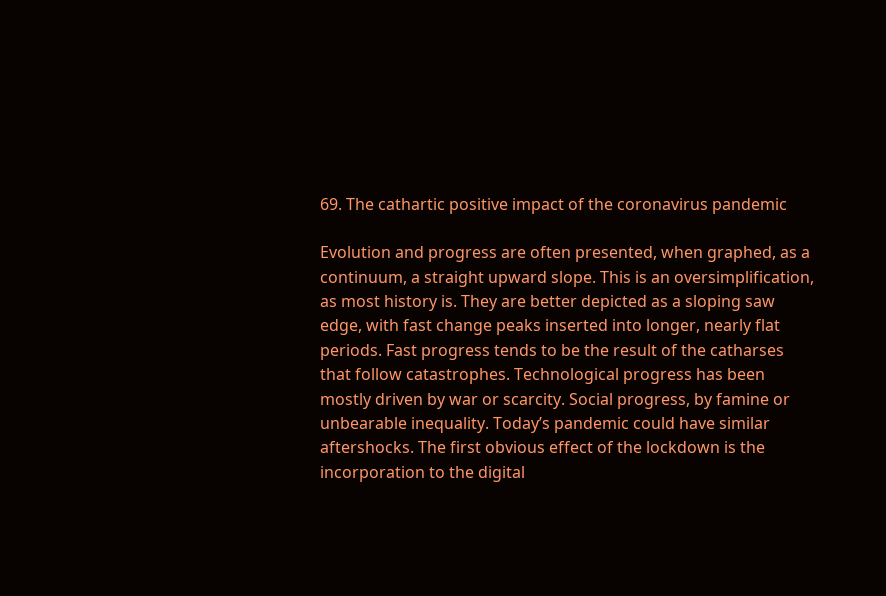69. The cathartic positive impact of the coronavirus pandemic

Evolution and progress are often presented, when graphed, as a continuum, a straight upward slope. This is an oversimplification, as most history is. They are better depicted as a sloping saw edge, with fast change peaks inserted into longer, nearly flat periods. Fast progress tends to be the result of the catharses that follow catastrophes. Technological progress has been mostly driven by war or scarcity. Social progress, by famine or unbearable inequality. Today’s pandemic could have similar aftershocks. The first obvious effect of the lockdown is the incorporation to the digital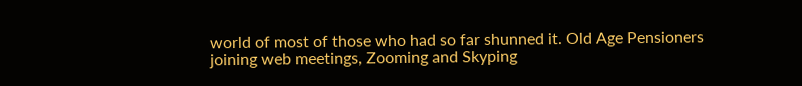world of most of those who had so far shunned it. Old Age Pensioners joining web meetings, Zooming and Skyping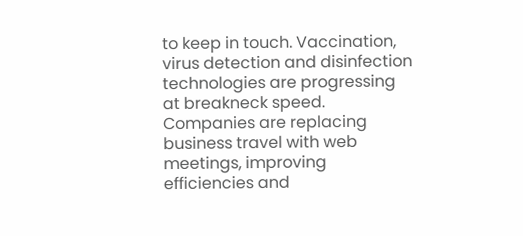to keep in touch. Vaccination, virus detection and disinfection technologies are progressing at breakneck speed. Companies are replacing business travel with web meetings, improving efficiencies and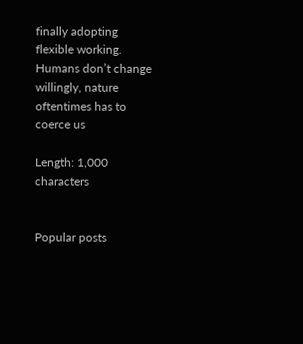finally adopting flexible working. Humans don’t change willingly, nature oftentimes has to coerce us

Length: 1,000 characters


Popular posts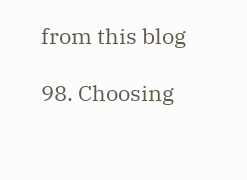from this blog

98. Choosing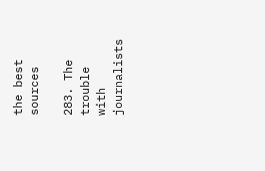the best sources

283. The trouble with journalists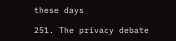these days

251. The privacy debate